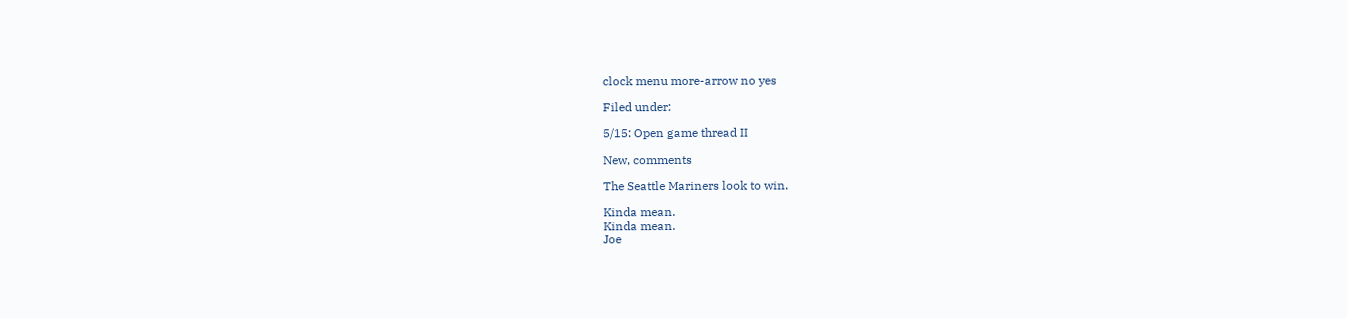clock menu more-arrow no yes

Filed under:

5/15: Open game thread II

New, comments

The Seattle Mariners look to win.

Kinda mean.
Kinda mean.
Joe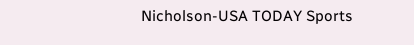Nicholson-USA TODAY Sports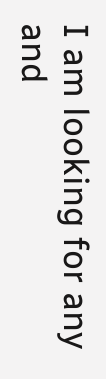I am looking for any and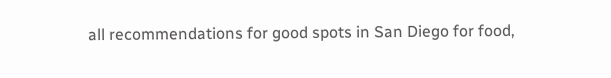all recommendations for good spots in San Diego for food,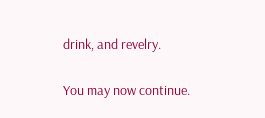drink, and revelry.

You may now continue.